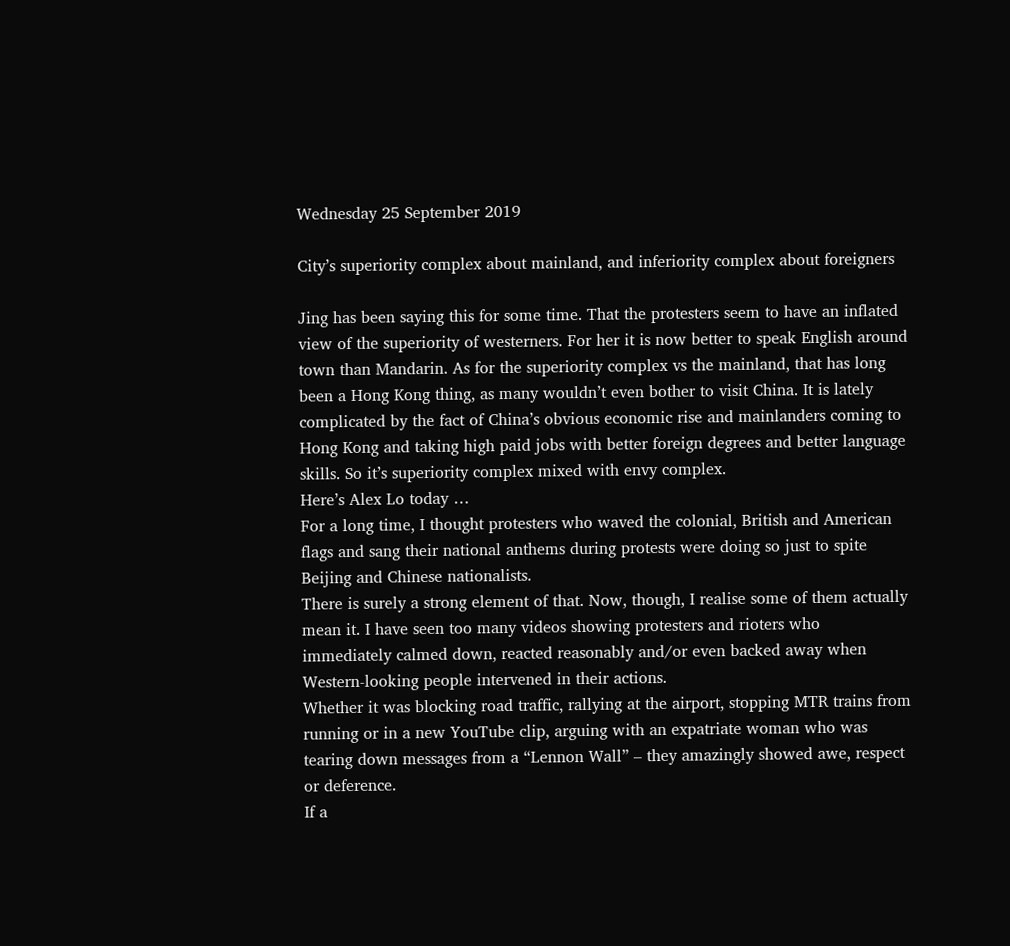Wednesday 25 September 2019

City’s superiority complex about mainland, and inferiority complex about foreigners

Jing has been saying this for some time. That the protesters seem to have an inflated view of the superiority of westerners. For her it is now better to speak English around town than Mandarin. As for the superiority complex vs the mainland, that has long been a Hong Kong thing, as many wouldn’t even bother to visit China. It is lately complicated by the fact of China’s obvious economic rise and mainlanders coming to Hong Kong and taking high paid jobs with better foreign degrees and better language skills. So it’s superiority complex mixed with envy complex.
Here’s Alex Lo today …
For a long time, I thought protesters who waved the colonial, British and American flags and sang their national anthems during protests were doing so just to spite Beijing and Chinese nationalists.
There is surely a strong element of that. Now, though, I realise some of them actually mean it. I have seen too many videos showing protesters and rioters who immediately calmed down, reacted reasonably and/or even backed away when Western-looking people intervened in their actions.
Whether it was blocking road traffic, rallying at the airport, stopping MTR trains from running or in a new YouTube clip, arguing with an expatriate woman who was tearing down messages from a “Lennon Wall” – they amazingly showed awe, respect or deference.
If a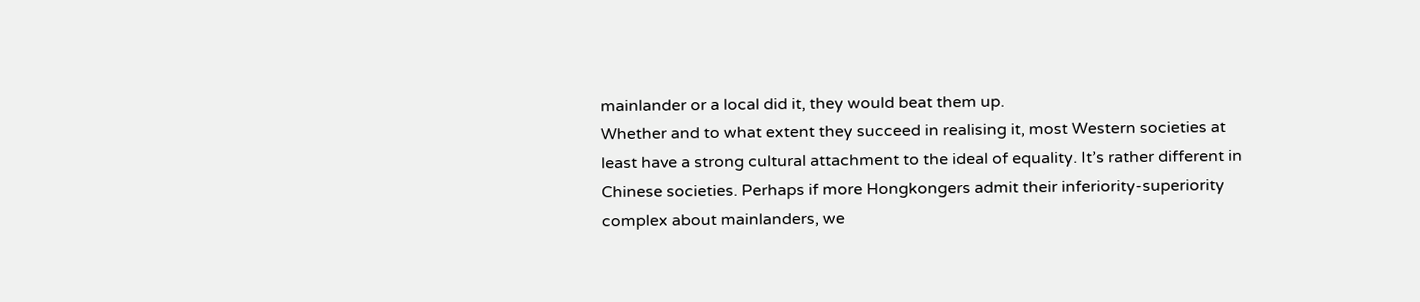mainlander or a local did it, they would beat them up.
Whether and to what extent they succeed in realising it, most Western societies at least have a strong cultural attachment to the ideal of equality. It’s rather different in Chinese societies. Perhaps if more Hongkongers admit their inferiority-superiority complex about mainlanders, we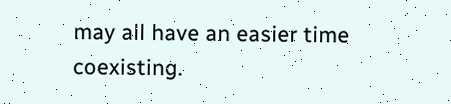may all have an easier time coexisting.